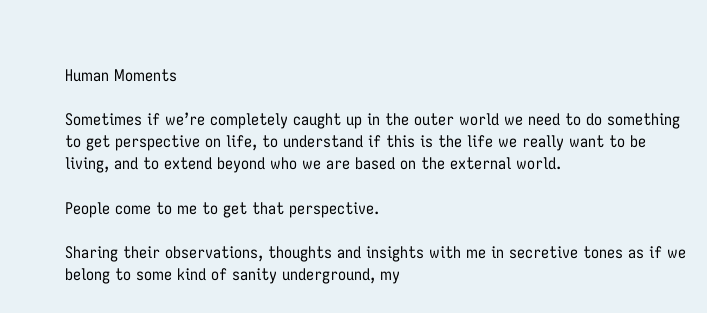Human Moments

Sometimes if we’re completely caught up in the outer world we need to do something to get perspective on life, to understand if this is the life we really want to be living, and to extend beyond who we are based on the external world.

People come to me to get that perspective.

Sharing their observations, thoughts and insights with me in secretive tones as if we belong to some kind of sanity underground, my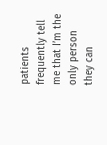patients frequently tell me that I’m the only person they can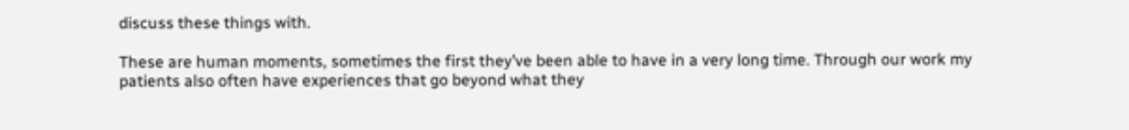discuss these things with.

These are human moments, sometimes the first they’ve been able to have in a very long time. Through our work my patients also often have experiences that go beyond what they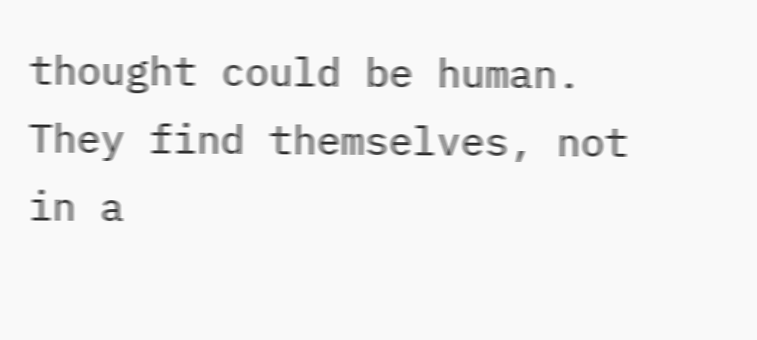thought could be human. They find themselves, not in a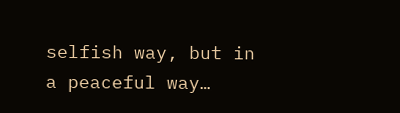selfish way, but in a peaceful way…